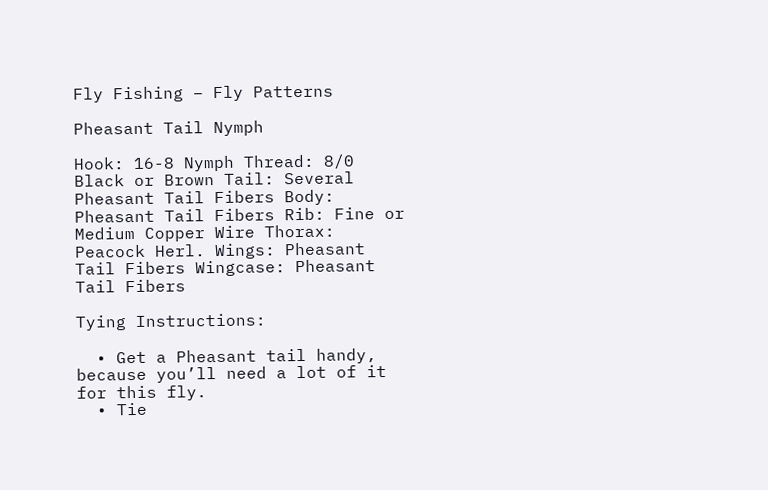Fly Fishing – Fly Patterns

Pheasant Tail Nymph

Hook: 16-8 Nymph Thread: 8/0 Black or Brown Tail: Several Pheasant Tail Fibers Body: Pheasant Tail Fibers Rib: Fine or Medium Copper Wire Thorax: Peacock Herl. Wings: Pheasant Tail Fibers Wingcase: Pheasant Tail Fibers

Tying Instructions:

  • Get a Pheasant tail handy, because you’ll need a lot of it for this fly.
  • Tie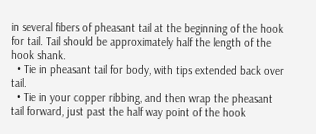in several fibers of pheasant tail at the beginning of the hook for tail. Tail should be approximately half the length of the hook shank.
  • Tie in pheasant tail for body, with tips extended back over tail.
  • Tie in your copper ribbing, and then wrap the pheasant tail forward, just past the half way point of the hook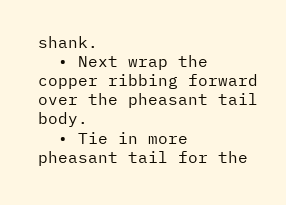shank.
  • Next wrap the copper ribbing forward over the pheasant tail body.
  • Tie in more pheasant tail for the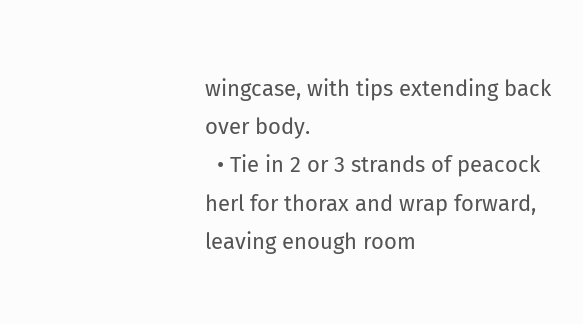wingcase, with tips extending back over body.
  • Tie in 2 or 3 strands of peacock herl for thorax and wrap forward, leaving enough room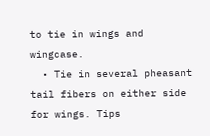to tie in wings and wingcase.
  • Tie in several pheasant tail fibers on either side for wings. Tips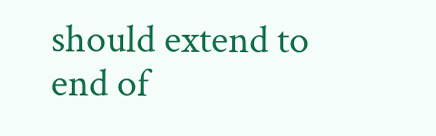should extend to end of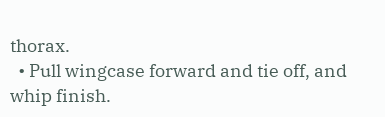thorax.
  • Pull wingcase forward and tie off, and whip finish.